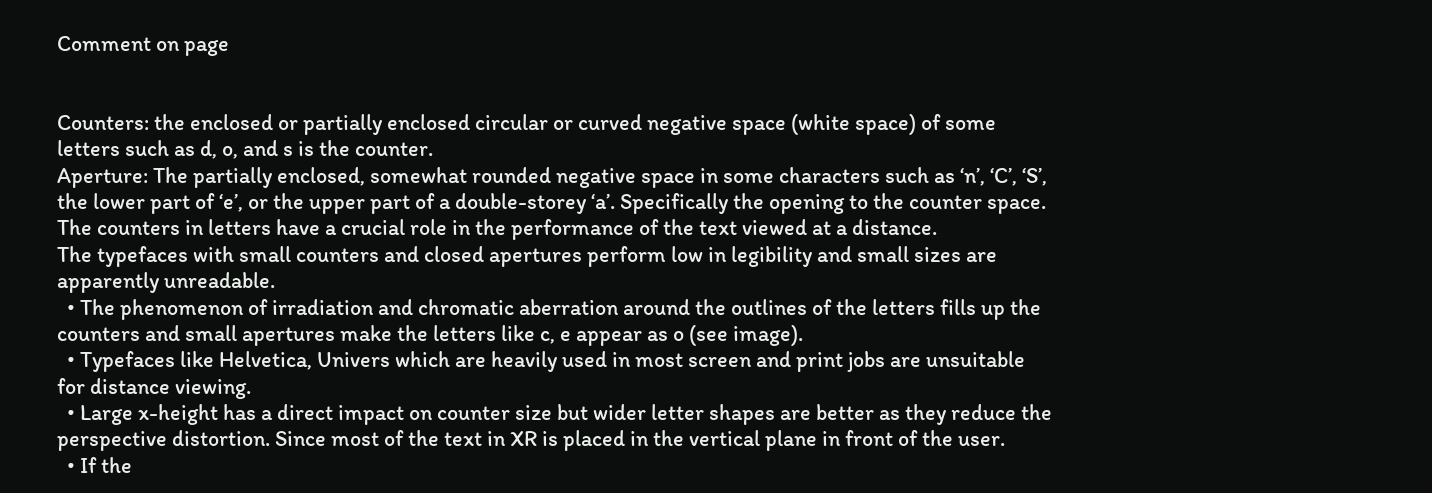Comment on page


Counters: the enclosed or partially enclosed circular or curved negative space (white space) of some letters such as d, o, and s is the counter.
Aperture: The partially enclosed, somewhat rounded negative space in some characters such as ‘n’, ‘C’, ‘S’, the lower part of ‘e’, or the upper part of a double-storey ‘a’. Specifically the opening to the counter space.
The counters in letters have a crucial role in the performance of the text viewed at a distance.
The typefaces with small counters and closed apertures perform low in legibility and small sizes are apparently unreadable.
  • The phenomenon of irradiation and chromatic aberration around the outlines of the letters fills up the counters and small apertures make the letters like c, e appear as o (see image).
  • Typefaces like Helvetica, Univers which are heavily used in most screen and print jobs are unsuitable for distance viewing.
  • Large x-height has a direct impact on counter size but wider letter shapes are better as they reduce the perspective distortion. Since most of the text in XR is placed in the vertical plane in front of the user.
  • If the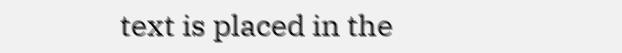text is placed in the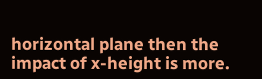horizontal plane then the impact of x-height is more.